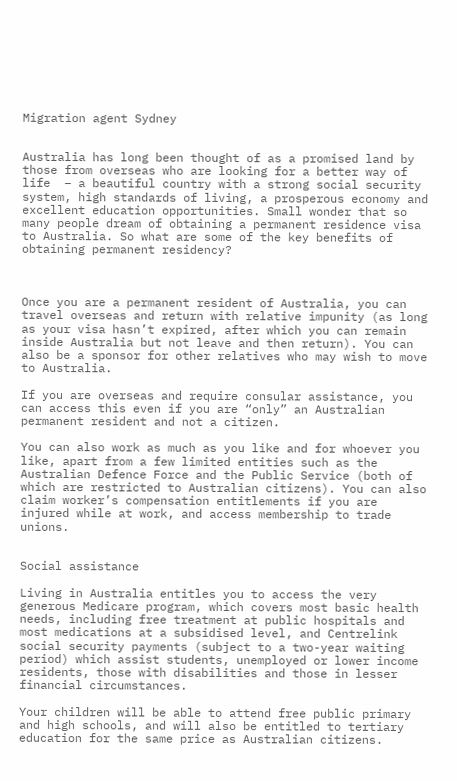Migration agent Sydney


Australia has long been thought of as a promised land by those from overseas who are looking for a better way of life  – a beautiful country with a strong social security system, high standards of living, a prosperous economy and excellent education opportunities. Small wonder that so many people dream of obtaining a permanent residence visa to Australia. So what are some of the key benefits of obtaining permanent residency?



Once you are a permanent resident of Australia, you can travel overseas and return with relative impunity (as long as your visa hasn’t expired, after which you can remain inside Australia but not leave and then return). You can also be a sponsor for other relatives who may wish to move to Australia.

If you are overseas and require consular assistance, you can access this even if you are “only” an Australian permanent resident and not a citizen.

You can also work as much as you like and for whoever you like, apart from a few limited entities such as the Australian Defence Force and the Public Service (both of which are restricted to Australian citizens). You can also claim worker’s compensation entitlements if you are injured while at work, and access membership to trade unions.


Social assistance

Living in Australia entitles you to access the very generous Medicare program, which covers most basic health needs, including free treatment at public hospitals and most medications at a subsidised level, and Centrelink social security payments (subject to a two-year waiting period) which assist students, unemployed or lower income residents, those with disabilities and those in lesser financial circumstances.

Your children will be able to attend free public primary and high schools, and will also be entitled to tertiary education for the same price as Australian citizens.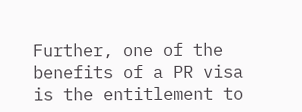Further, one of the benefits of a PR visa is the entitlement to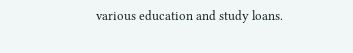various education and study loans.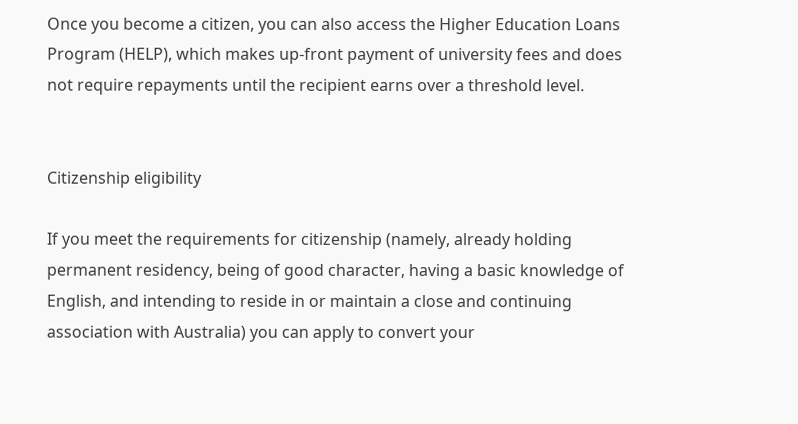Once you become a citizen, you can also access the Higher Education Loans Program (HELP), which makes up-front payment of university fees and does not require repayments until the recipient earns over a threshold level.


Citizenship eligibility

If you meet the requirements for citizenship (namely, already holding permanent residency, being of good character, having a basic knowledge of English, and intending to reside in or maintain a close and continuing association with Australia) you can apply to convert your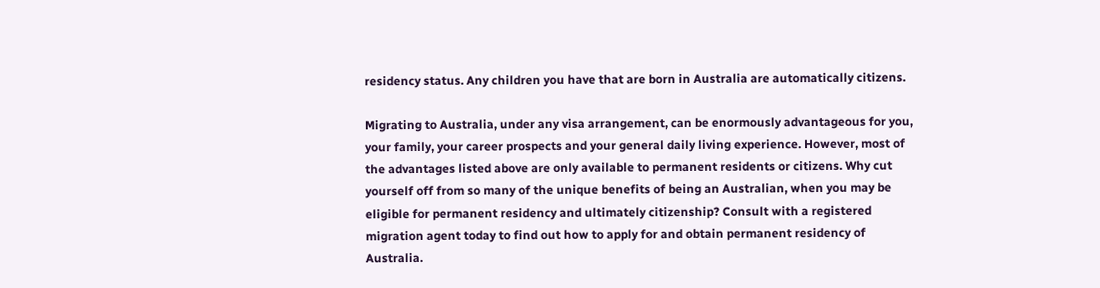residency status. Any children you have that are born in Australia are automatically citizens.

Migrating to Australia, under any visa arrangement, can be enormously advantageous for you, your family, your career prospects and your general daily living experience. However, most of the advantages listed above are only available to permanent residents or citizens. Why cut yourself off from so many of the unique benefits of being an Australian, when you may be eligible for permanent residency and ultimately citizenship? Consult with a registered migration agent today to find out how to apply for and obtain permanent residency of Australia.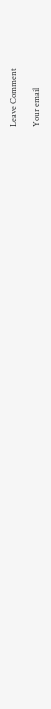Leave Comment

Your email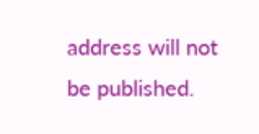address will not be published.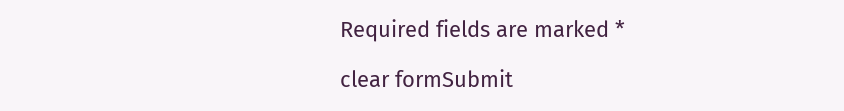Required fields are marked *

clear formSubmit